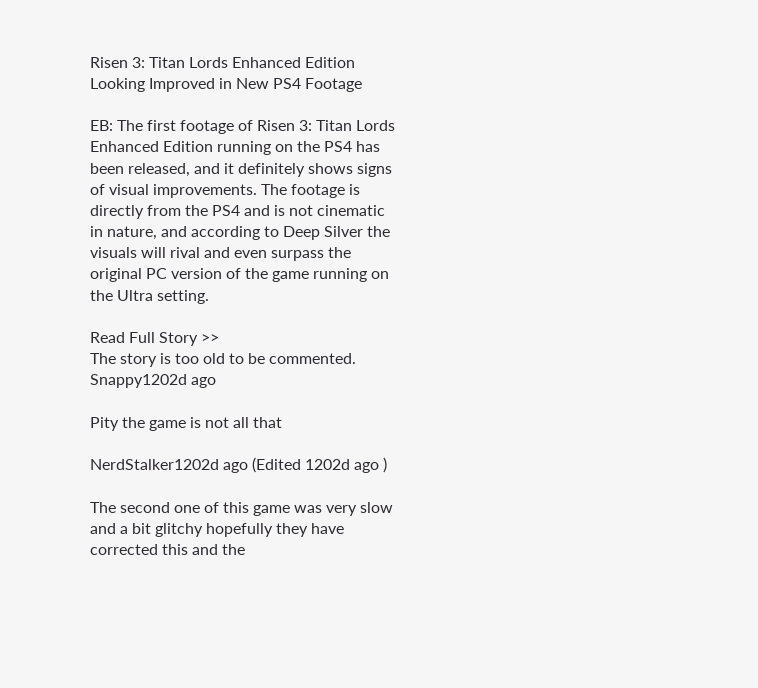Risen 3: Titan Lords Enhanced Edition Looking Improved in New PS4 Footage

EB: The first footage of Risen 3: Titan Lords Enhanced Edition running on the PS4 has been released, and it definitely shows signs of visual improvements. The footage is directly from the PS4 and is not cinematic in nature, and according to Deep Silver the visuals will rival and even surpass the original PC version of the game running on the Ultra setting.

Read Full Story >>
The story is too old to be commented.
Snappy1202d ago

Pity the game is not all that

NerdStalker1202d ago (Edited 1202d ago )

The second one of this game was very slow and a bit glitchy hopefully they have corrected this and the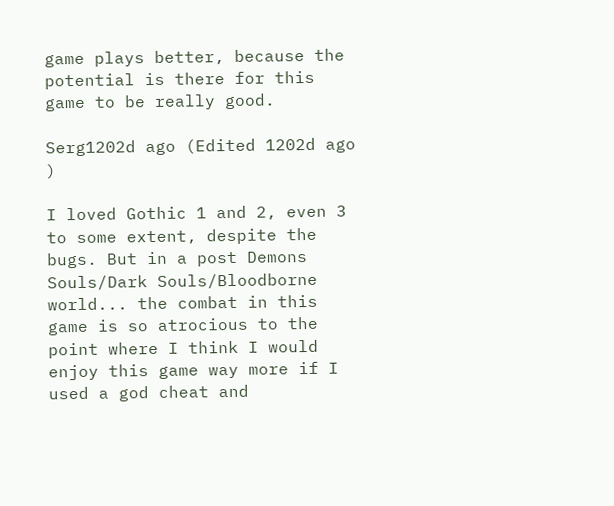game plays better, because the potential is there for this game to be really good.

Serg1202d ago (Edited 1202d ago )

I loved Gothic 1 and 2, even 3 to some extent, despite the bugs. But in a post Demons Souls/Dark Souls/Bloodborne world... the combat in this game is so atrocious to the point where I think I would enjoy this game way more if I used a god cheat and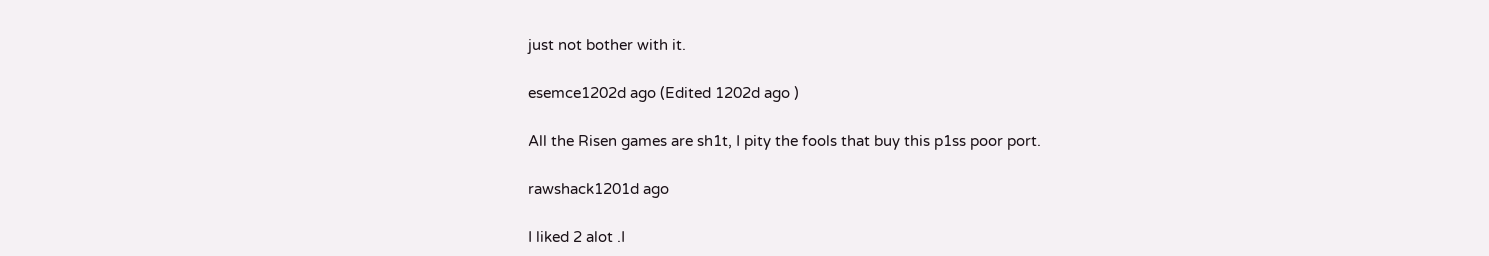just not bother with it.

esemce1202d ago (Edited 1202d ago )

All the Risen games are sh1t, I pity the fools that buy this p1ss poor port.

rawshack1201d ago

I liked 2 alot .I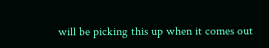will be picking this up when it comes out